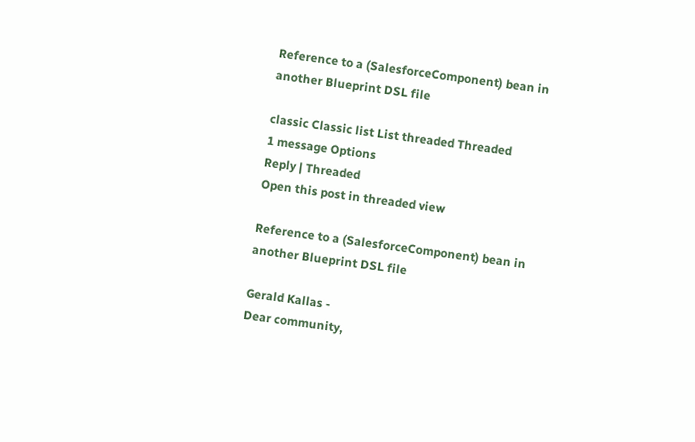Reference to a (SalesforceComponent) bean in another Blueprint DSL file

classic Classic list List threaded Threaded
1 message Options
Reply | Threaded
Open this post in threaded view

Reference to a (SalesforceComponent) bean in another Blueprint DSL file

Gerald Kallas -
Dear community,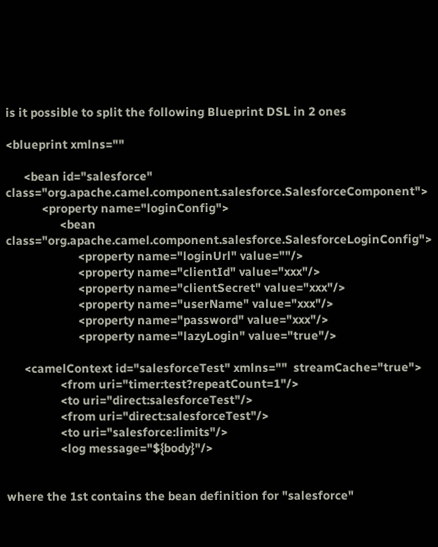is it possible to split the following Blueprint DSL in 2 ones

<blueprint xmlns=""

      <bean id="salesforce" class="org.apache.camel.component.salesforce.SalesforceComponent">
            <property name="loginConfig">
                  <bean class="org.apache.camel.component.salesforce.SalesforceLoginConfig">
                        <property name="loginUrl" value=""/>
                        <property name="clientId" value="xxx"/>
                        <property name="clientSecret" value="xxx"/>
                        <property name="userName" value="xxx"/>
                        <property name="password" value="xxx"/>
                        <property name="lazyLogin" value="true"/>

      <camelContext id="salesforceTest" xmlns=""  streamCache="true">
                  <from uri="timer:test?repeatCount=1"/>
                  <to uri="direct:salesforceTest"/>
                  <from uri="direct:salesforceTest"/>
                  <to uri="salesforce:limits"/>
                  <log message="${body}"/>


where the 1st contains the bean definition for "salesforce"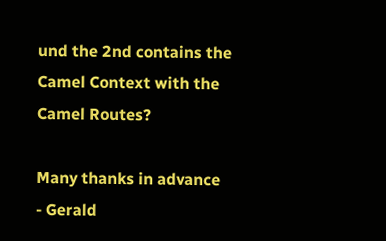und the 2nd contains the Camel Context with the Camel Routes?

Many thanks in advance
- Gerald